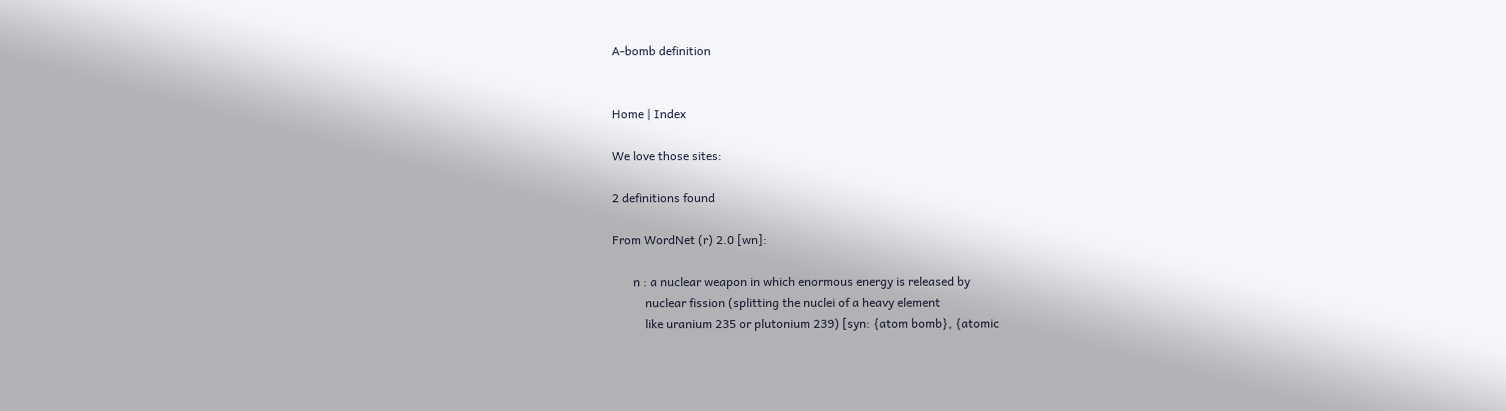A-bomb definition


Home | Index

We love those sites:

2 definitions found

From WordNet (r) 2.0 [wn]:

       n : a nuclear weapon in which enormous energy is released by
           nuclear fission (splitting the nuclei of a heavy element
           like uranium 235 or plutonium 239) [syn: {atom bomb}, {atomic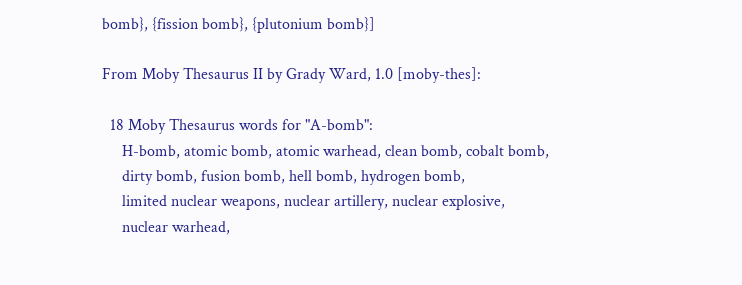bomb}, {fission bomb}, {plutonium bomb}]

From Moby Thesaurus II by Grady Ward, 1.0 [moby-thes]:

  18 Moby Thesaurus words for "A-bomb":
     H-bomb, atomic bomb, atomic warhead, clean bomb, cobalt bomb,
     dirty bomb, fusion bomb, hell bomb, hydrogen bomb,
     limited nuclear weapons, nuclear artillery, nuclear explosive,
     nuclear warhead,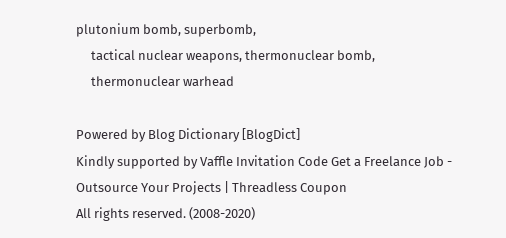plutonium bomb, superbomb,
     tactical nuclear weapons, thermonuclear bomb,
     thermonuclear warhead

Powered by Blog Dictionary [BlogDict]
Kindly supported by Vaffle Invitation Code Get a Freelance Job - Outsource Your Projects | Threadless Coupon
All rights reserved. (2008-2020)